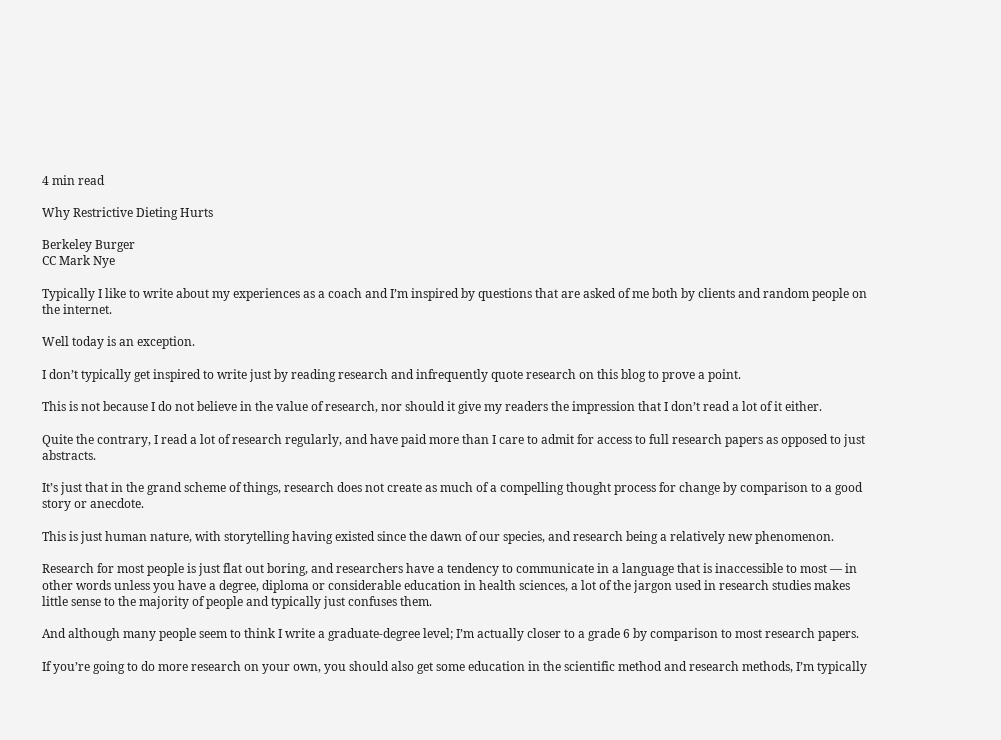4 min read

Why Restrictive Dieting Hurts

Berkeley Burger
CC Mark Nye

Typically I like to write about my experiences as a coach and I’m inspired by questions that are asked of me both by clients and random people on the internet.

Well today is an exception.

I don’t typically get inspired to write just by reading research and infrequently quote research on this blog to prove a point.

This is not because I do not believe in the value of research, nor should it give my readers the impression that I don’t read a lot of it either.

Quite the contrary, I read a lot of research regularly, and have paid more than I care to admit for access to full research papers as opposed to just abstracts.

It’s just that in the grand scheme of things, research does not create as much of a compelling thought process for change by comparison to a good story or anecdote.

This is just human nature, with storytelling having existed since the dawn of our species, and research being a relatively new phenomenon.

Research for most people is just flat out boring, and researchers have a tendency to communicate in a language that is inaccessible to most — in other words unless you have a degree, diploma or considerable education in health sciences, a lot of the jargon used in research studies makes little sense to the majority of people and typically just confuses them.

And although many people seem to think I write a graduate-degree level; I’m actually closer to a grade 6 by comparison to most research papers.

If you’re going to do more research on your own, you should also get some education in the scientific method and research methods, I’m typically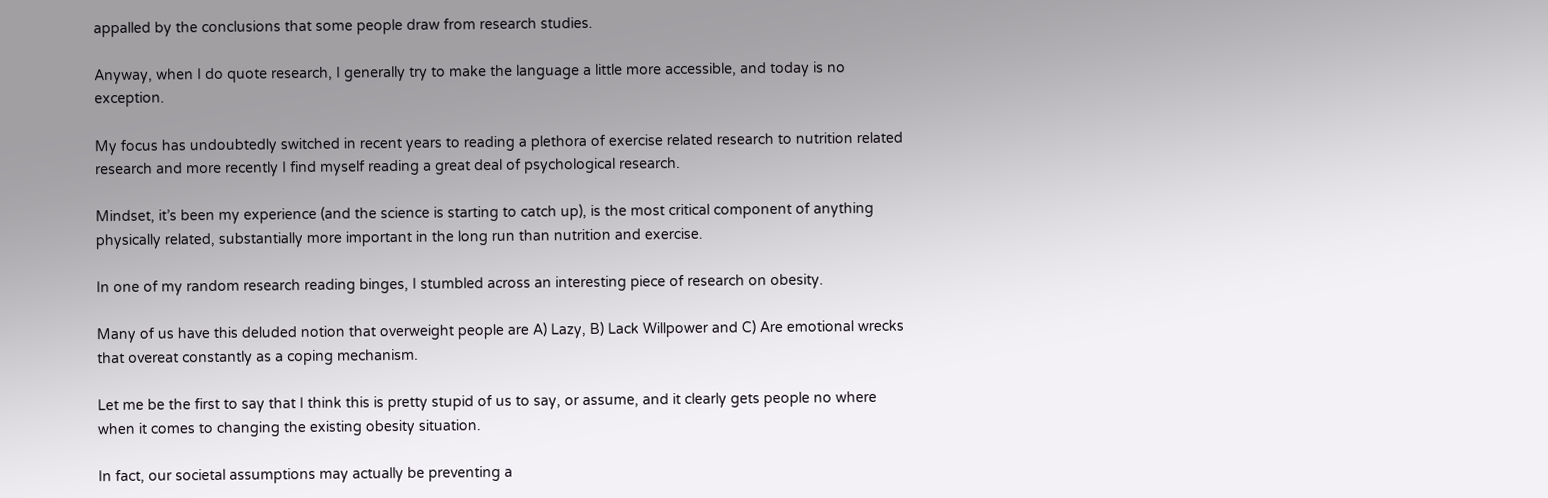appalled by the conclusions that some people draw from research studies.

Anyway, when I do quote research, I generally try to make the language a little more accessible, and today is no exception.

My focus has undoubtedly switched in recent years to reading a plethora of exercise related research to nutrition related research and more recently I find myself reading a great deal of psychological research.

Mindset, it’s been my experience (and the science is starting to catch up), is the most critical component of anything physically related, substantially more important in the long run than nutrition and exercise.

In one of my random research reading binges, I stumbled across an interesting piece of research on obesity.

Many of us have this deluded notion that overweight people are A) Lazy, B) Lack Willpower and C) Are emotional wrecks that overeat constantly as a coping mechanism.

Let me be the first to say that I think this is pretty stupid of us to say, or assume, and it clearly gets people no where when it comes to changing the existing obesity situation.

In fact, our societal assumptions may actually be preventing a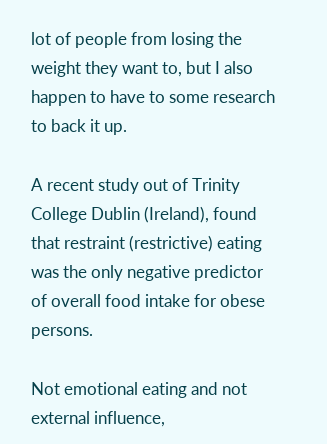lot of people from losing the weight they want to, but I also happen to have to some research to back it up.

A recent study out of Trinity College Dublin (Ireland), found that restraint (restrictive) eating was the only negative predictor of overall food intake for obese persons.

Not emotional eating and not external influence,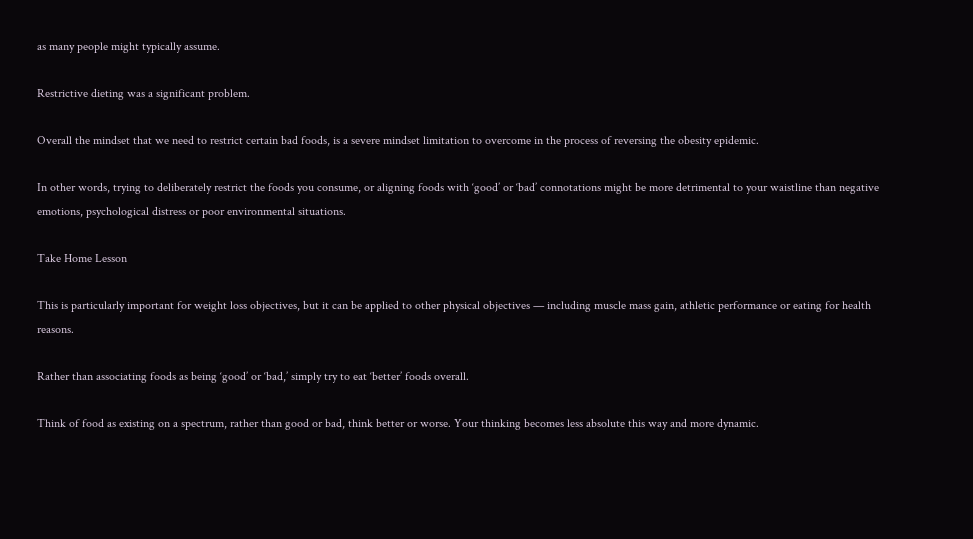as many people might typically assume.

Restrictive dieting was a significant problem.

Overall the mindset that we need to restrict certain bad foods, is a severe mindset limitation to overcome in the process of reversing the obesity epidemic.

In other words, trying to deliberately restrict the foods you consume, or aligning foods with ‘good’ or ‘bad’ connotations might be more detrimental to your waistline than negative emotions, psychological distress or poor environmental situations.

Take Home Lesson

This is particularly important for weight loss objectives, but it can be applied to other physical objectives — including muscle mass gain, athletic performance or eating for health reasons.

Rather than associating foods as being ‘good’ or ‘bad,’ simply try to eat ‘better’ foods overall.

Think of food as existing on a spectrum, rather than good or bad, think better or worse. Your thinking becomes less absolute this way and more dynamic.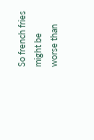So french fries might be worse than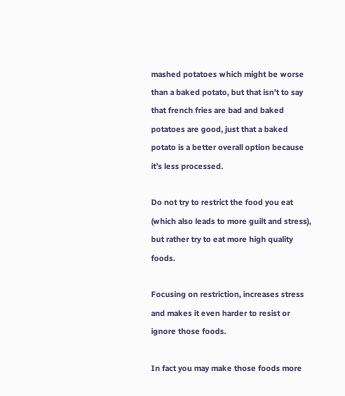mashed potatoes which might be worse than a baked potato, but that isn’t to say that french fries are bad and baked potatoes are good, just that a baked potato is a better overall option because it’s less processed.

Do not try to restrict the food you eat (which also leads to more guilt and stress), but rather try to eat more high quality foods.

Focusing on restriction, increases stress and makes it even harder to resist or ignore those foods.

In fact you may make those foods more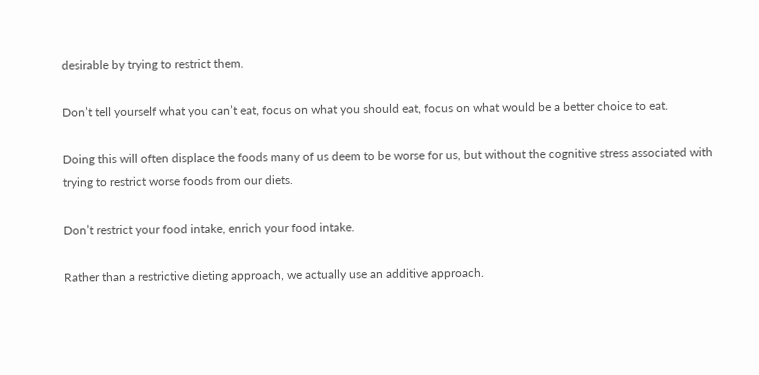desirable by trying to restrict them.

Don’t tell yourself what you can’t eat, focus on what you should eat, focus on what would be a better choice to eat.

Doing this will often displace the foods many of us deem to be worse for us, but without the cognitive stress associated with trying to restrict worse foods from our diets.

Don’t restrict your food intake, enrich your food intake.

Rather than a restrictive dieting approach, we actually use an additive approach.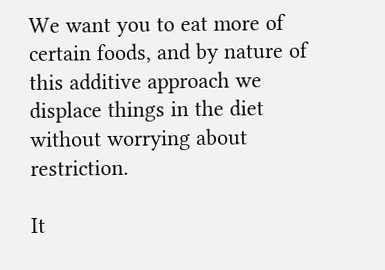We want you to eat more of certain foods, and by nature of this additive approach we displace things in the diet without worrying about restriction.

It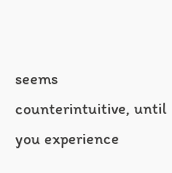seems counterintuitive, until you experience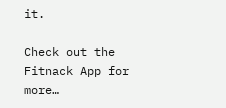it.

Check out the Fitnack App for more…